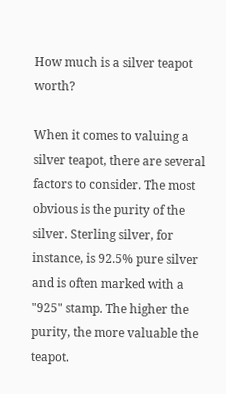How much is a silver teapot worth?

When it comes to valuing a silver teapot, there are several factors to consider. The most obvious is the purity of the silver. Sterling silver, for instance, is 92.5% pure silver and is often marked with a "925" stamp. The higher the purity, the more valuable the teapot.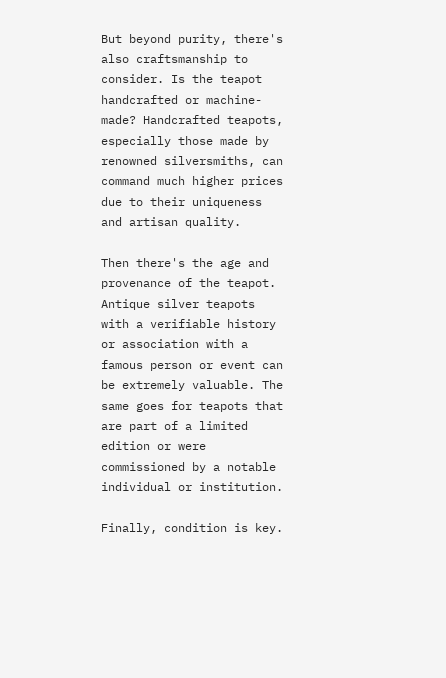But beyond purity, there's also craftsmanship to consider. Is the teapot handcrafted or machine-made? Handcrafted teapots, especially those made by renowned silversmiths, can command much higher prices due to their uniqueness and artisan quality.

Then there's the age and provenance of the teapot. Antique silver teapots with a verifiable history or association with a famous person or event can be extremely valuable. The same goes for teapots that are part of a limited edition or were commissioned by a notable individual or institution.

Finally, condition is key.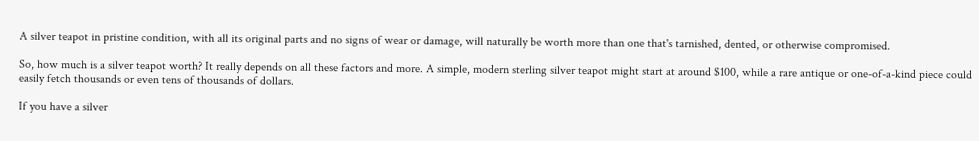A silver teapot in pristine condition, with all its original parts and no signs of wear or damage, will naturally be worth more than one that's tarnished, dented, or otherwise compromised.

So, how much is a silver teapot worth? It really depends on all these factors and more. A simple, modern sterling silver teapot might start at around $100, while a rare antique or one-of-a-kind piece could easily fetch thousands or even tens of thousands of dollars.

If you have a silver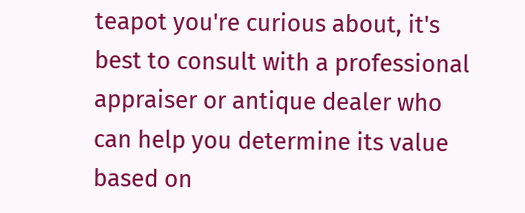teapot you're curious about, it's best to consult with a professional appraiser or antique dealer who can help you determine its value based on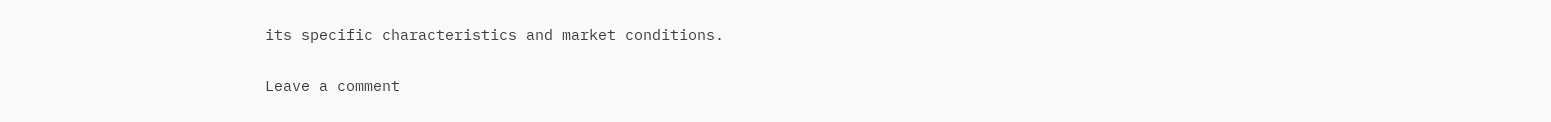its specific characteristics and market conditions.

Leave a comment